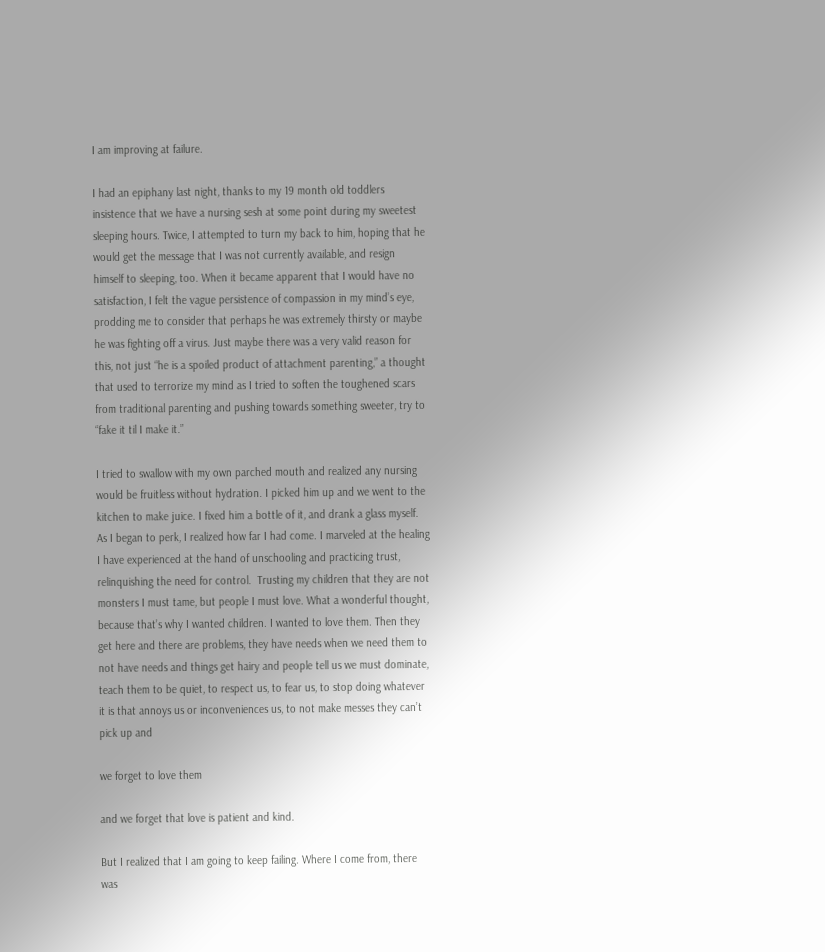I am improving at failure.

I had an epiphany last night, thanks to my 19 month old toddlers insistence that we have a nursing sesh at some point during my sweetest sleeping hours. Twice, I attempted to turn my back to him, hoping that he would get the message that I was not currently available, and resign himself to sleeping, too. When it became apparent that I would have no satisfaction, I felt the vague persistence of compassion in my mind’s eye, prodding me to consider that perhaps he was extremely thirsty or maybe he was fighting off a virus. Just maybe there was a very valid reason for this, not just “he is a spoiled product of attachment parenting,” a thought that used to terrorize my mind as I tried to soften the toughened scars from traditional parenting and pushing towards something sweeter, try to “fake it til I make it.”

I tried to swallow with my own parched mouth and realized any nursing would be fruitless without hydration. I picked him up and we went to the kitchen to make juice. I fixed him a bottle of it, and drank a glass myself. As I began to perk, I realized how far I had come. I marveled at the healing I have experienced at the hand of unschooling and practicing trust, relinquishing the need for control.  Trusting my children that they are not monsters I must tame, but people I must love. What a wonderful thought, because that’s why I wanted children. I wanted to love them. Then they get here and there are problems, they have needs when we need them to not have needs and things get hairy and people tell us we must dominate, teach them to be quiet, to respect us, to fear us, to stop doing whatever it is that annoys us or inconveniences us, to not make messes they can’t pick up and

we forget to love them

and we forget that love is patient and kind.

But I realized that I am going to keep failing. Where I come from, there was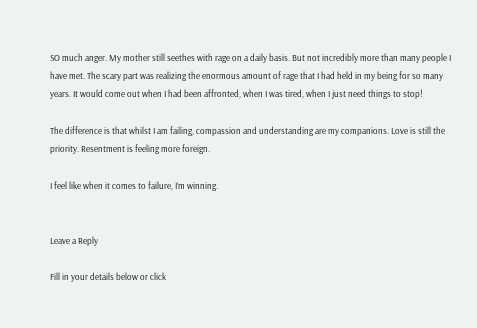SO much anger. My mother still seethes with rage on a daily basis. But not incredibly more than many people I have met. The scary part was realizing the enormous amount of rage that I had held in my being for so many years. It would come out when I had been affronted, when I was tired, when I just need things to stop!

The difference is that whilst I am failing, compassion and understanding are my companions. Love is still the priority. Resentment is feeling more foreign.

I feel like when it comes to failure, I’m winning.


Leave a Reply

Fill in your details below or click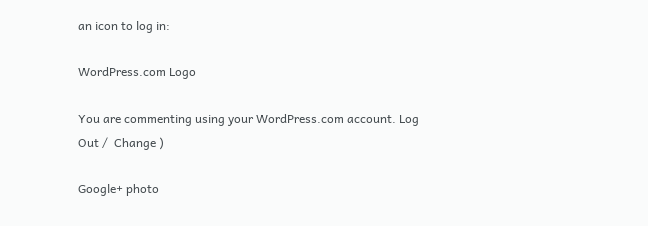an icon to log in:

WordPress.com Logo

You are commenting using your WordPress.com account. Log Out /  Change )

Google+ photo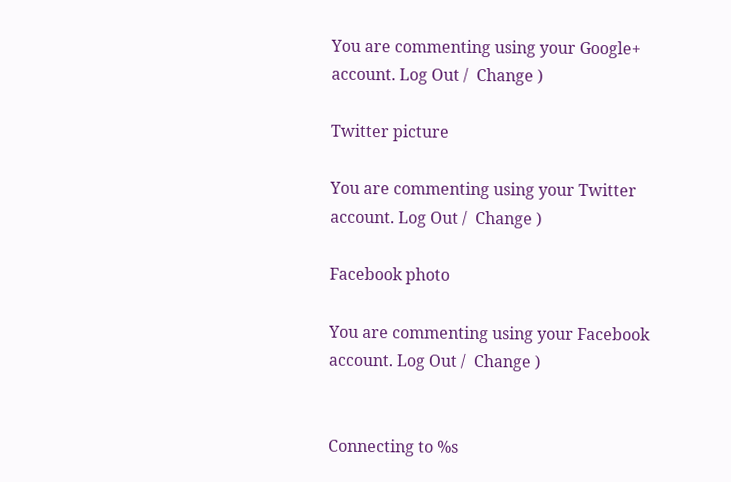You are commenting using your Google+ account. Log Out /  Change )

Twitter picture

You are commenting using your Twitter account. Log Out /  Change )

Facebook photo

You are commenting using your Facebook account. Log Out /  Change )


Connecting to %s